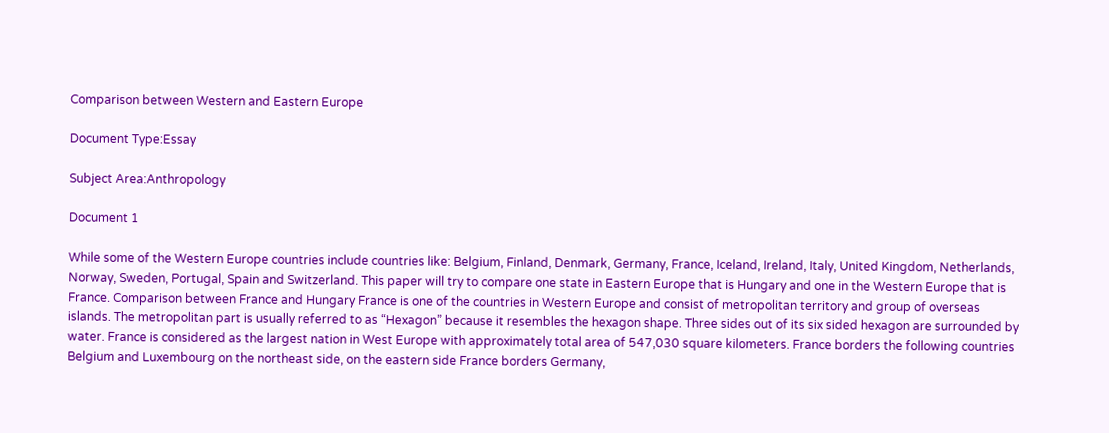Comparison between Western and Eastern Europe

Document Type:Essay

Subject Area:Anthropology

Document 1

While some of the Western Europe countries include countries like: Belgium, Finland, Denmark, Germany, France, Iceland, Ireland, Italy, United Kingdom, Netherlands, Norway, Sweden, Portugal, Spain and Switzerland. This paper will try to compare one state in Eastern Europe that is Hungary and one in the Western Europe that is France. Comparison between France and Hungary France is one of the countries in Western Europe and consist of metropolitan territory and group of overseas islands. The metropolitan part is usually referred to as “Hexagon” because it resembles the hexagon shape. Three sides out of its six sided hexagon are surrounded by water. France is considered as the largest nation in West Europe with approximately total area of 547,030 square kilometers. France borders the following countries Belgium and Luxembourg on the northeast side, on the eastern side France borders Germany,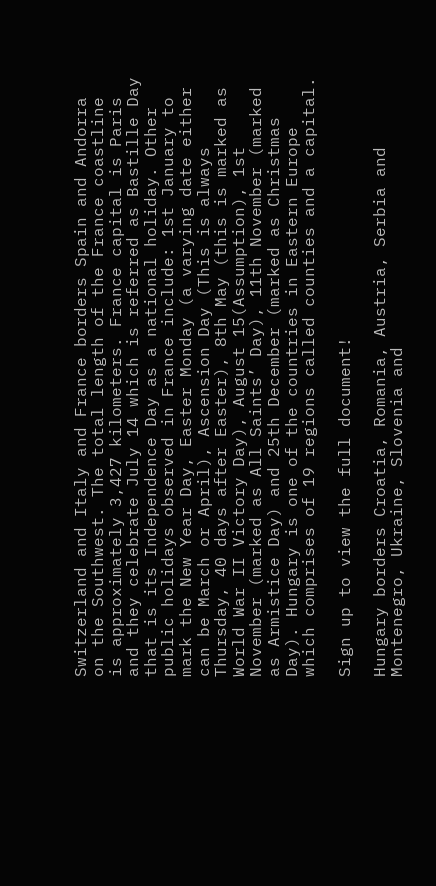Switzerland and Italy and France borders Spain and Andorra on the Southwest. The total length of the France coastline is approximately 3,427 kilometers. France capital is Paris and they celebrate July 14 which is referred as Bastille Day that is its Independence Day as a national holiday. Other public holidays observed in France include: 1st January to mark the New Year Day, Easter Monday (a varying date either can be March or April), Ascension Day (This is always Thursday, 40 days after Easter), 8th May (this is marked as World War II Victory Day), August 15(Assumption), 1st November (marked as All Saints’ Day), 11th November (marked as Armistice Day) and 25th December (marked as Christmas Day). Hungary is one of the countries in Eastern Europe which comprises of 19 regions called counties and a capital.

Sign up to view the full document!

Hungary borders Croatia, Romania, Austria, Serbia and Montenegro, Ukraine, Slovenia and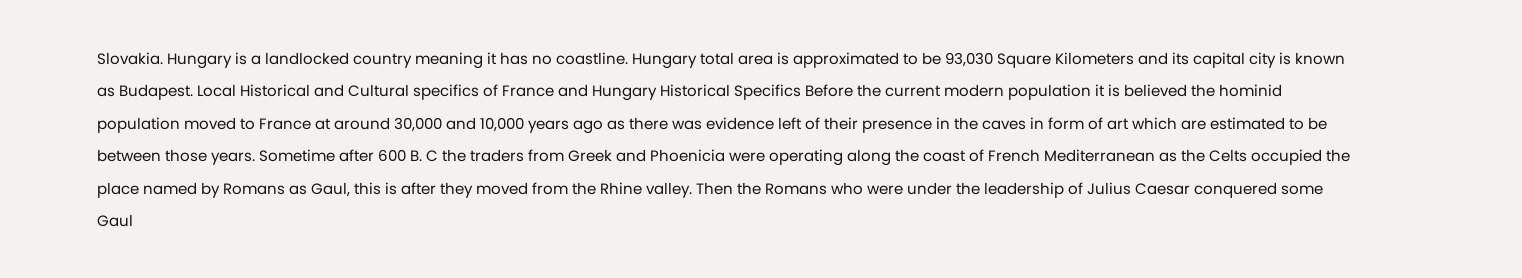Slovakia. Hungary is a landlocked country meaning it has no coastline. Hungary total area is approximated to be 93,030 Square Kilometers and its capital city is known as Budapest. Local Historical and Cultural specifics of France and Hungary Historical Specifics Before the current modern population it is believed the hominid population moved to France at around 30,000 and 10,000 years ago as there was evidence left of their presence in the caves in form of art which are estimated to be between those years. Sometime after 600 B. C the traders from Greek and Phoenicia were operating along the coast of French Mediterranean as the Celts occupied the place named by Romans as Gaul, this is after they moved from the Rhine valley. Then the Romans who were under the leadership of Julius Caesar conquered some Gaul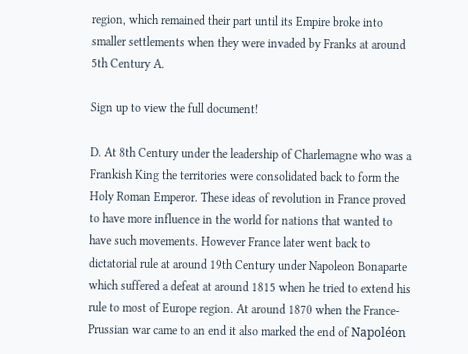region, which remained their part until its Empire broke into smaller settlements when they were invaded by Franks at around 5th Century A.

Sign up to view the full document!

D. At 8th Century under the leadership of Charlemagne who was a Frankish King the territories were consolidated back to form the Holy Roman Emperor. These ideas of revolution in France proved to have more influence in the world for nations that wanted to have such movements. However France later went back to dictatorial rule at around 19th Century under Napoleon Bonaparte which suffered a defeat at around 1815 when he tried to extend his rule to most of Europe region. At around 1870 when the France-Prussian war came to an end it also marked the end of Napoléon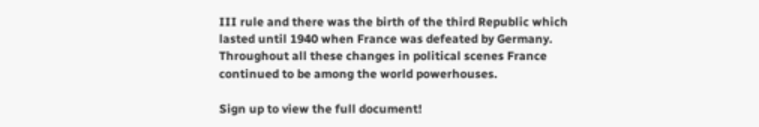III rule and there was the birth of the third Republic which lasted until 1940 when France was defeated by Germany. Throughout all these changes in political scenes France continued to be among the world powerhouses.

Sign up to view the full document!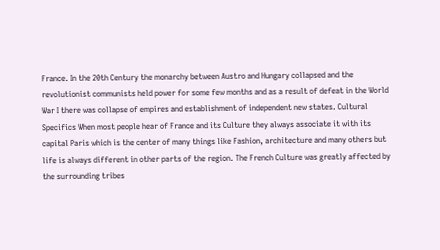France. In the 20th Century the monarchy between Austro and Hungary collapsed and the revolutionist communists held power for some few months and as a result of defeat in the World War I there was collapse of empires and establishment of independent new states. Cultural Specifics When most people hear of France and its Culture they always associate it with its capital Paris which is the center of many things like Fashion, architecture and many others but life is always different in other parts of the region. The French Culture was greatly affected by the surrounding tribes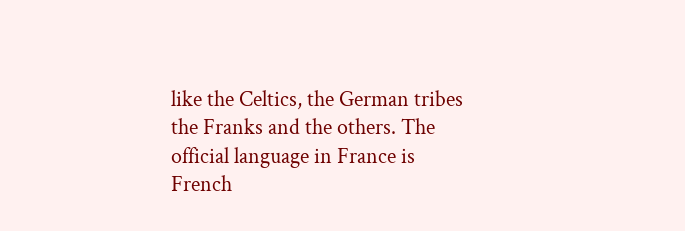like the Celtics, the German tribes the Franks and the others. The official language in France is French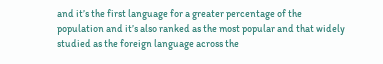and it’s the first language for a greater percentage of the population and it’s also ranked as the most popular and that widely studied as the foreign language across the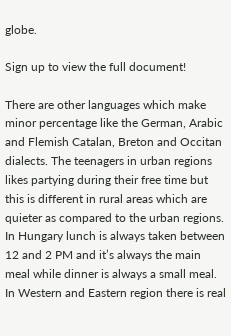globe.

Sign up to view the full document!

There are other languages which make minor percentage like the German, Arabic and Flemish Catalan, Breton and Occitan dialects. The teenagers in urban regions likes partying during their free time but this is different in rural areas which are quieter as compared to the urban regions. In Hungary lunch is always taken between 12 and 2 PM and it’s always the main meal while dinner is always a small meal. In Western and Eastern region there is real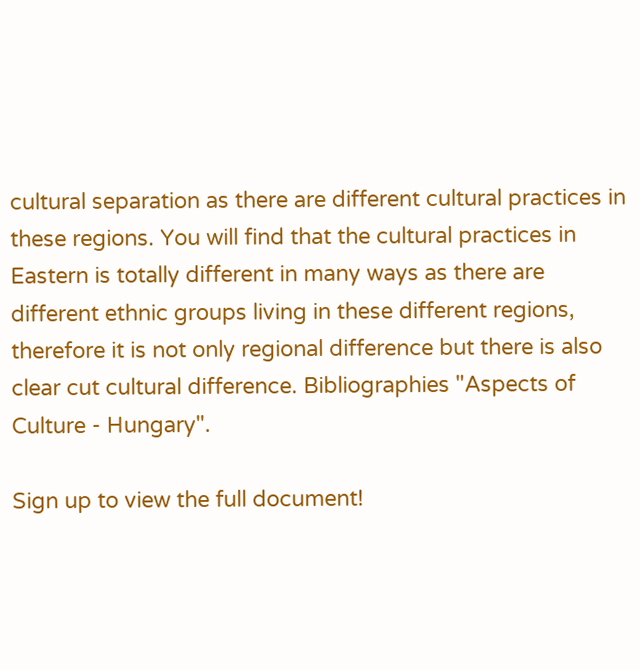cultural separation as there are different cultural practices in these regions. You will find that the cultural practices in Eastern is totally different in many ways as there are different ethnic groups living in these different regions, therefore it is not only regional difference but there is also clear cut cultural difference. Bibliographies "Aspects of Culture - Hungary".

Sign up to view the full document!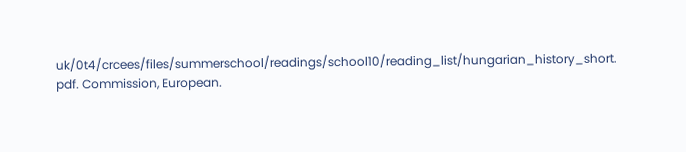uk/0t4/crcees/files/summerschool/readings/school10/reading_list/hungarian_history_short. pdf. Commission, European.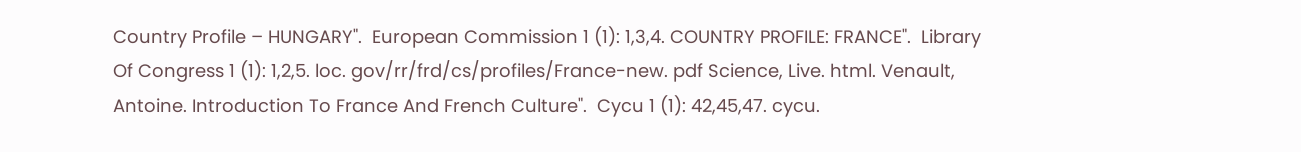Country Profile – HUNGARY".  European Commission 1 (1): 1,3,4. COUNTRY PROFILE: FRANCE".  Library Of Congress 1 (1): 1,2,5. loc. gov/rr/frd/cs/profiles/France-new. pdf Science, Live. html. Venault, Antoine. Introduction To France And French Culture".  Cycu 1 (1): 42,45,47. cycu.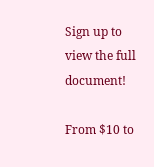Sign up to view the full document!

From $10 to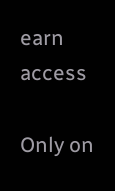earn access

Only on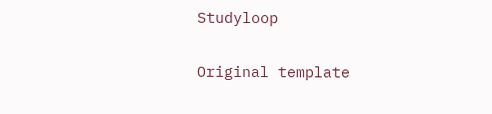Studyloop

Original template